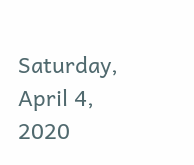Saturday, April 4, 2020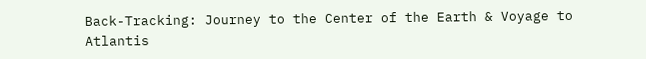Back-Tracking: Journey to the Center of the Earth & Voyage to Atlantis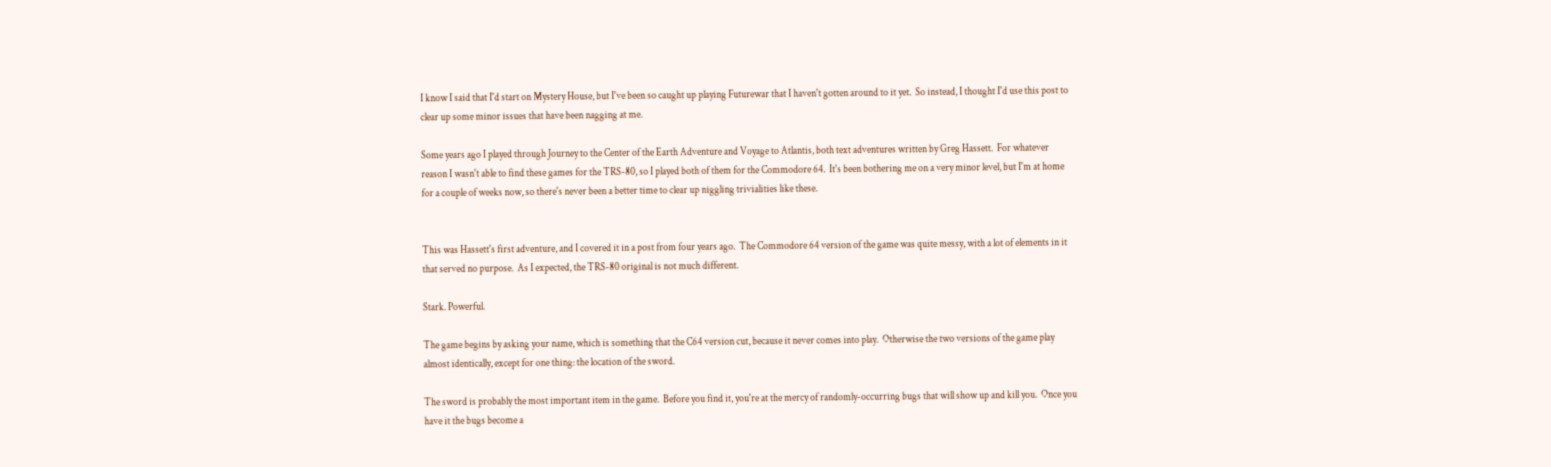I know I said that I'd start on Mystery House, but I've been so caught up playing Futurewar that I haven't gotten around to it yet.  So instead, I thought I'd use this post to clear up some minor issues that have been nagging at me.

Some years ago I played through Journey to the Center of the Earth Adventure and Voyage to Atlantis, both text adventures written by Greg Hassett.  For whatever reason I wasn't able to find these games for the TRS-80, so I played both of them for the Commodore 64.  It's been bothering me on a very minor level, but I'm at home for a couple of weeks now, so there's never been a better time to clear up niggling trivialities like these.


This was Hassett's first adventure, and I covered it in a post from four years ago.  The Commodore 64 version of the game was quite messy, with a lot of elements in it that served no purpose.  As I expected, the TRS-80 original is not much different.

Stark. Powerful.

The game begins by asking your name, which is something that the C64 version cut, because it never comes into play.  Otherwise the two versions of the game play almost identically, except for one thing: the location of the sword.

The sword is probably the most important item in the game.  Before you find it, you're at the mercy of randomly-occurring bugs that will show up and kill you.  Once you have it the bugs become a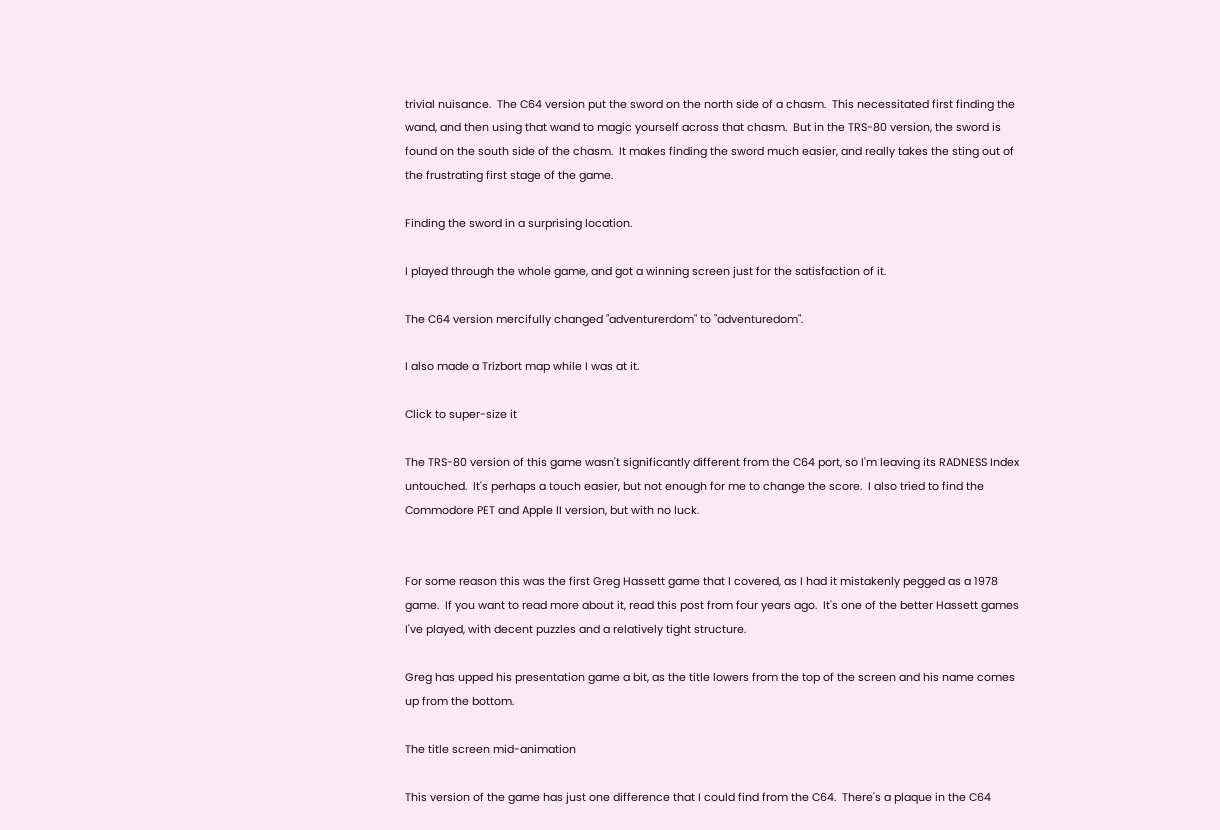trivial nuisance.  The C64 version put the sword on the north side of a chasm.  This necessitated first finding the wand, and then using that wand to magic yourself across that chasm.  But in the TRS-80 version, the sword is found on the south side of the chasm.  It makes finding the sword much easier, and really takes the sting out of the frustrating first stage of the game.

Finding the sword in a surprising location.

I played through the whole game, and got a winning screen just for the satisfaction of it.

The C64 version mercifully changed "adventurerdom" to "adventuredom".

I also made a Trizbort map while I was at it.

Click to super-size it

The TRS-80 version of this game wasn't significantly different from the C64 port, so I'm leaving its RADNESS Index untouched.  It's perhaps a touch easier, but not enough for me to change the score.  I also tried to find the Commodore PET and Apple II version, but with no luck.


For some reason this was the first Greg Hassett game that I covered, as I had it mistakenly pegged as a 1978 game.  If you want to read more about it, read this post from four years ago.  It's one of the better Hassett games I've played, with decent puzzles and a relatively tight structure.

Greg has upped his presentation game a bit, as the title lowers from the top of the screen and his name comes up from the bottom.

The title screen mid-animation

This version of the game has just one difference that I could find from the C64.  There's a plaque in the C64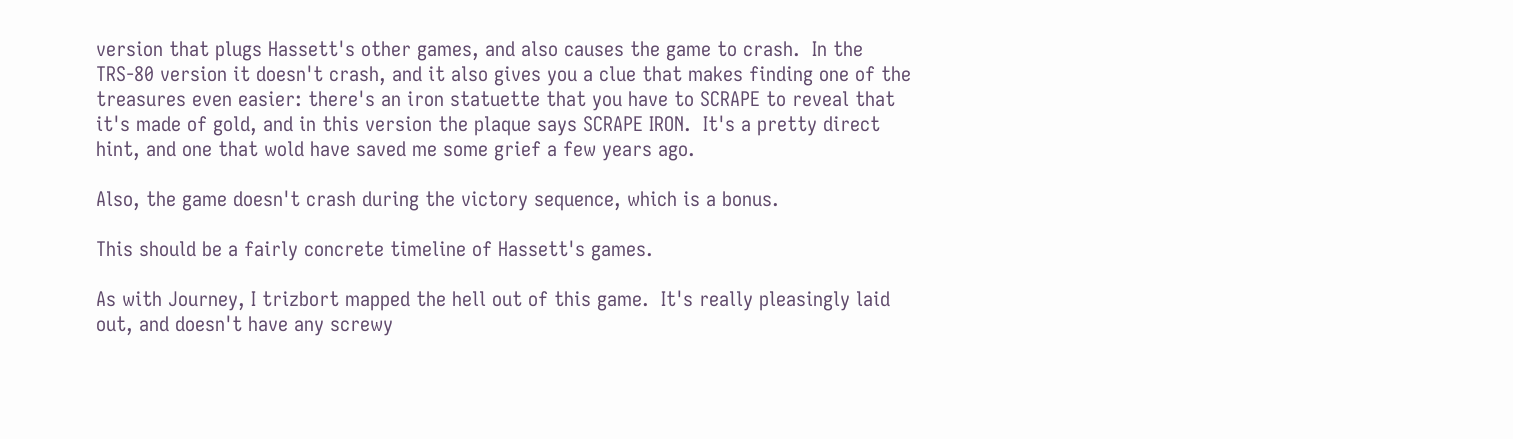version that plugs Hassett's other games, and also causes the game to crash.  In the TRS-80 version it doesn't crash, and it also gives you a clue that makes finding one of the treasures even easier: there's an iron statuette that you have to SCRAPE to reveal that it's made of gold, and in this version the plaque says SCRAPE IRON.  It's a pretty direct hint, and one that wold have saved me some grief a few years ago.

Also, the game doesn't crash during the victory sequence, which is a bonus.

This should be a fairly concrete timeline of Hassett's games.

As with Journey, I trizbort mapped the hell out of this game.  It's really pleasingly laid out, and doesn't have any screwy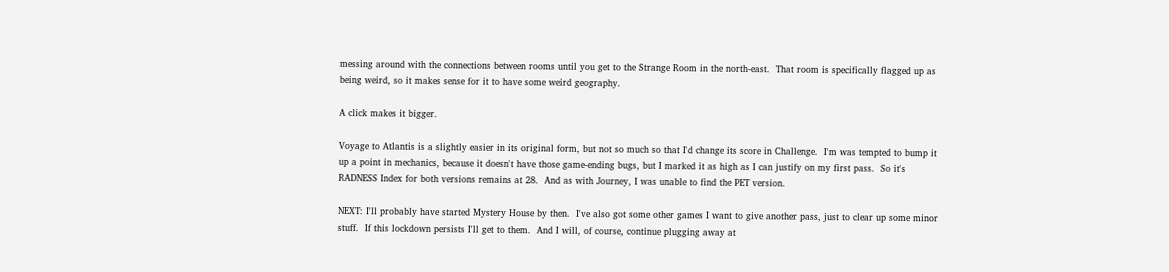messing around with the connections between rooms until you get to the Strange Room in the north-east.  That room is specifically flagged up as being weird, so it makes sense for it to have some weird geography.

A click makes it bigger.

Voyage to Atlantis is a slightly easier in its original form, but not so much so that I'd change its score in Challenge.  I'm was tempted to bump it up a point in mechanics, because it doesn't have those game-ending bugs, but I marked it as high as I can justify on my first pass.  So it's RADNESS Index for both versions remains at 28.  And as with Journey, I was unable to find the PET version.

NEXT: I'll probably have started Mystery House by then.  I've also got some other games I want to give another pass, just to clear up some minor stuff.  If this lockdown persists I'll get to them.  And I will, of course, continue plugging away at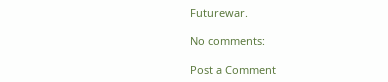Futurewar.

No comments:

Post a Comment